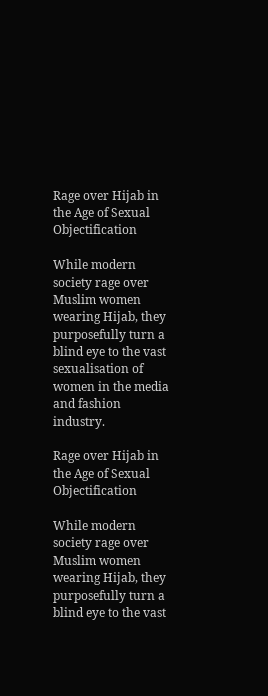Rage over Hijab in the Age of Sexual Objectification

While modern society rage over Muslim women wearing Hijab, they purposefully turn a blind eye to the vast sexualisation of women in the media and fashion industry.

Rage over Hijab in the Age of Sexual Objectification

While modern society rage over Muslim women wearing Hijab, they purposefully turn a blind eye to the vast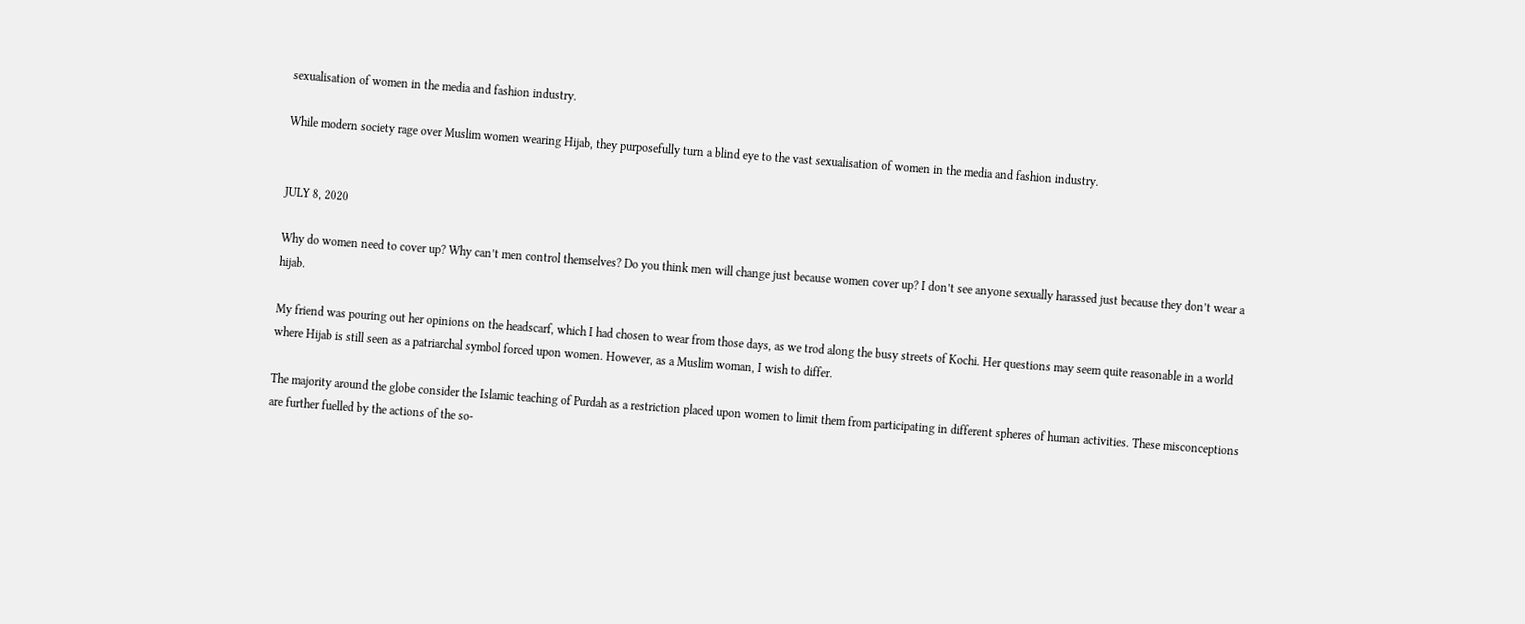sexualisation of women in the media and fashion industry.

While modern society rage over Muslim women wearing Hijab, they purposefully turn a blind eye to the vast sexualisation of women in the media and fashion industry.


JULY 8, 2020

Why do women need to cover up? Why can’t men control themselves? Do you think men will change just because women cover up? I don’t see anyone sexually harassed just because they don’t wear a hijab.

My friend was pouring out her opinions on the headscarf, which I had chosen to wear from those days, as we trod along the busy streets of Kochi. Her questions may seem quite reasonable in a world where Hijab is still seen as a patriarchal symbol forced upon women. However, as a Muslim woman, I wish to differ.

The majority around the globe consider the Islamic teaching of Purdah as a restriction placed upon women to limit them from participating in different spheres of human activities. These misconceptions are further fuelled by the actions of the so-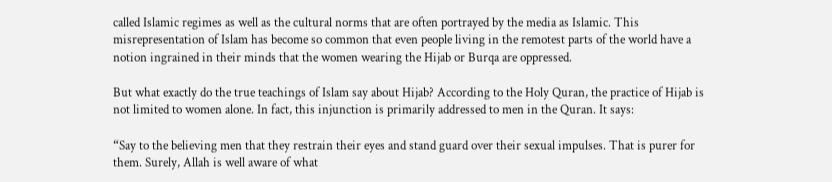called Islamic regimes as well as the cultural norms that are often portrayed by the media as Islamic. This misrepresentation of Islam has become so common that even people living in the remotest parts of the world have a notion ingrained in their minds that the women wearing the Hijab or Burqa are oppressed.

But what exactly do the true teachings of Islam say about Hijab? According to the Holy Quran, the practice of Hijab is not limited to women alone. In fact, this injunction is primarily addressed to men in the Quran. It says:

“Say to the believing men that they restrain their eyes and stand guard over their sexual impulses. That is purer for them. Surely, Allah is well aware of what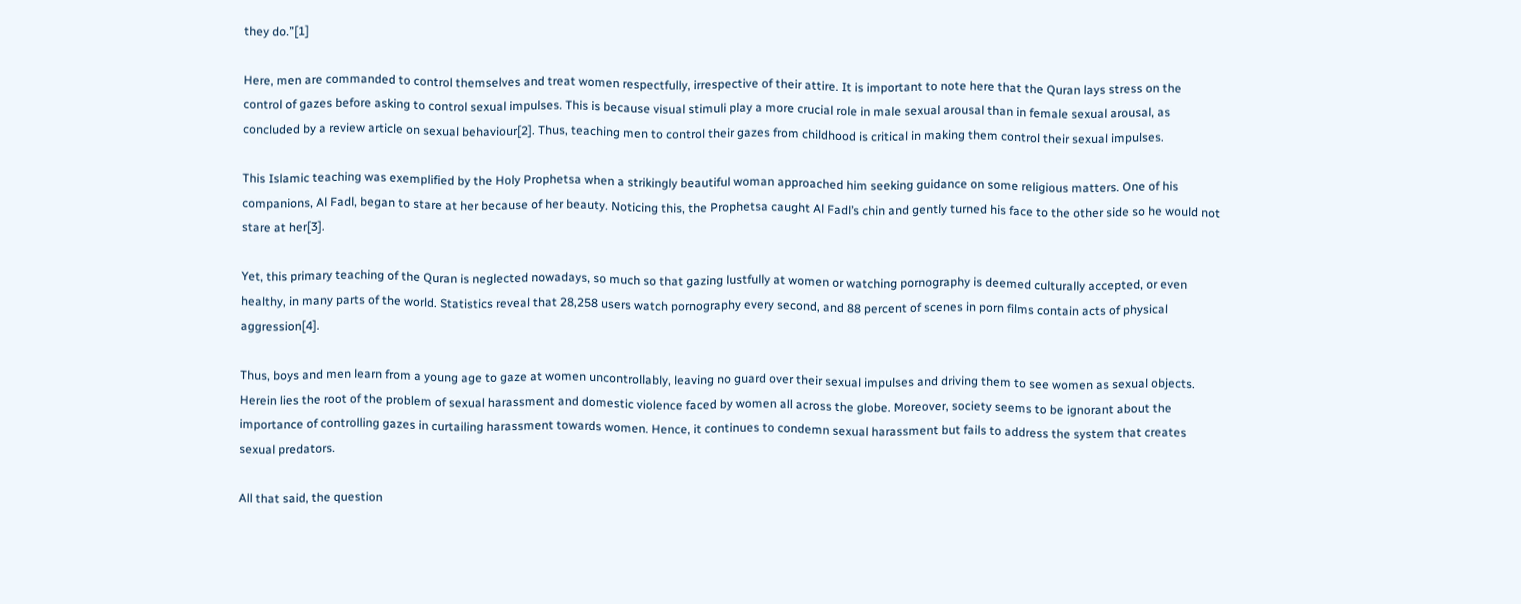they do.”[1]

Here, men are commanded to control themselves and treat women respectfully, irrespective of their attire. It is important to note here that the Quran lays stress on the control of gazes before asking to control sexual impulses. This is because visual stimuli play a more crucial role in male sexual arousal than in female sexual arousal, as concluded by a review article on sexual behaviour[2]. Thus, teaching men to control their gazes from childhood is critical in making them control their sexual impulses.

This Islamic teaching was exemplified by the Holy Prophetsa when a strikingly beautiful woman approached him seeking guidance on some religious matters. One of his companions, Al Fadl, began to stare at her because of her beauty. Noticing this, the Prophetsa caught Al Fadl’s chin and gently turned his face to the other side so he would not stare at her[3].

Yet, this primary teaching of the Quran is neglected nowadays, so much so that gazing lustfully at women or watching pornography is deemed culturally accepted, or even healthy, in many parts of the world. Statistics reveal that 28,258 users watch pornography every second, and 88 percent of scenes in porn films contain acts of physical aggression[4].

Thus, boys and men learn from a young age to gaze at women uncontrollably, leaving no guard over their sexual impulses and driving them to see women as sexual objects. Herein lies the root of the problem of sexual harassment and domestic violence faced by women all across the globe. Moreover, society seems to be ignorant about the importance of controlling gazes in curtailing harassment towards women. Hence, it continues to condemn sexual harassment but fails to address the system that creates sexual predators.

All that said, the question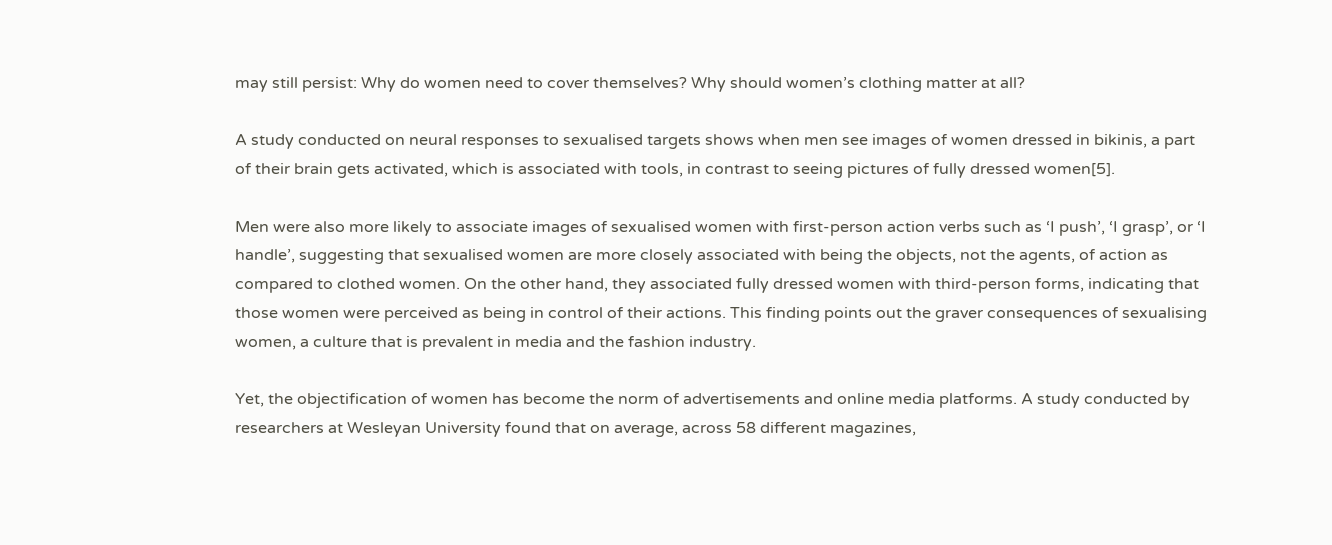may still persist: Why do women need to cover themselves? Why should women’s clothing matter at all?

A study conducted on neural responses to sexualised targets shows when men see images of women dressed in bikinis, a part of their brain gets activated, which is associated with tools, in contrast to seeing pictures of fully dressed women[5].

Men were also more likely to associate images of sexualised women with first-person action verbs such as ‘I push’, ‘I grasp’, or ‘I handle’, suggesting that sexualised women are more closely associated with being the objects, not the agents, of action as compared to clothed women. On the other hand, they associated fully dressed women with third-person forms, indicating that those women were perceived as being in control of their actions. This finding points out the graver consequences of sexualising women, a culture that is prevalent in media and the fashion industry.

Yet, the objectification of women has become the norm of advertisements and online media platforms. A study conducted by researchers at Wesleyan University found that on average, across 58 different magazines,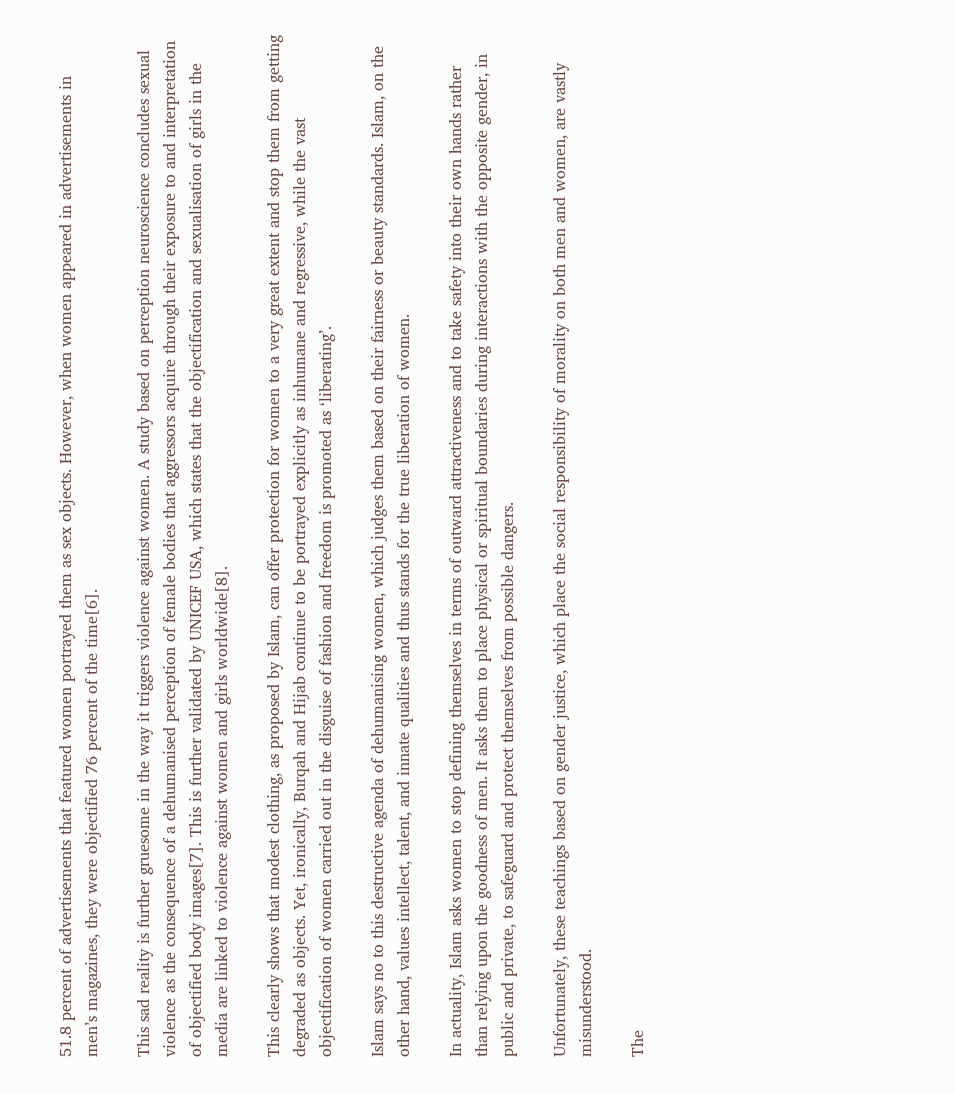51.8 percent of advertisements that featured women portrayed them as sex objects. However, when women appeared in advertisements in men’s magazines, they were objectified 76 percent of the time[6].

This sad reality is further gruesome in the way it triggers violence against women. A study based on perception neuroscience concludes sexual violence as the consequence of a dehumanised perception of female bodies that aggressors acquire through their exposure to and interpretation of objectified body images[7]. This is further validated by UNICEF USA, which states that the objectification and sexualisation of girls in the media are linked to violence against women and girls worldwide[8].

This clearly shows that modest clothing, as proposed by Islam, can offer protection for women to a very great extent and stop them from getting degraded as objects. Yet, ironically, Burqah and Hijab continue to be portrayed explicitly as inhumane and regressive, while the vast objectification of women carried out in the disguise of fashion and freedom is promoted as ‘liberating’.

Islam says no to this destructive agenda of dehumanising women, which judges them based on their fairness or beauty standards. Islam, on the other hand, values intellect, talent, and innate qualities and thus stands for the true liberation of women.

In actuality, Islam asks women to stop defining themselves in terms of outward attractiveness and to take safety into their own hands rather than relying upon the goodness of men. It asks them to place physical or spiritual boundaries during interactions with the opposite gender, in public and private, to safeguard and protect themselves from possible dangers.

Unfortunately, these teachings based on gender justice, which place the social responsibility of morality on both men and women, are vastly misunderstood.

The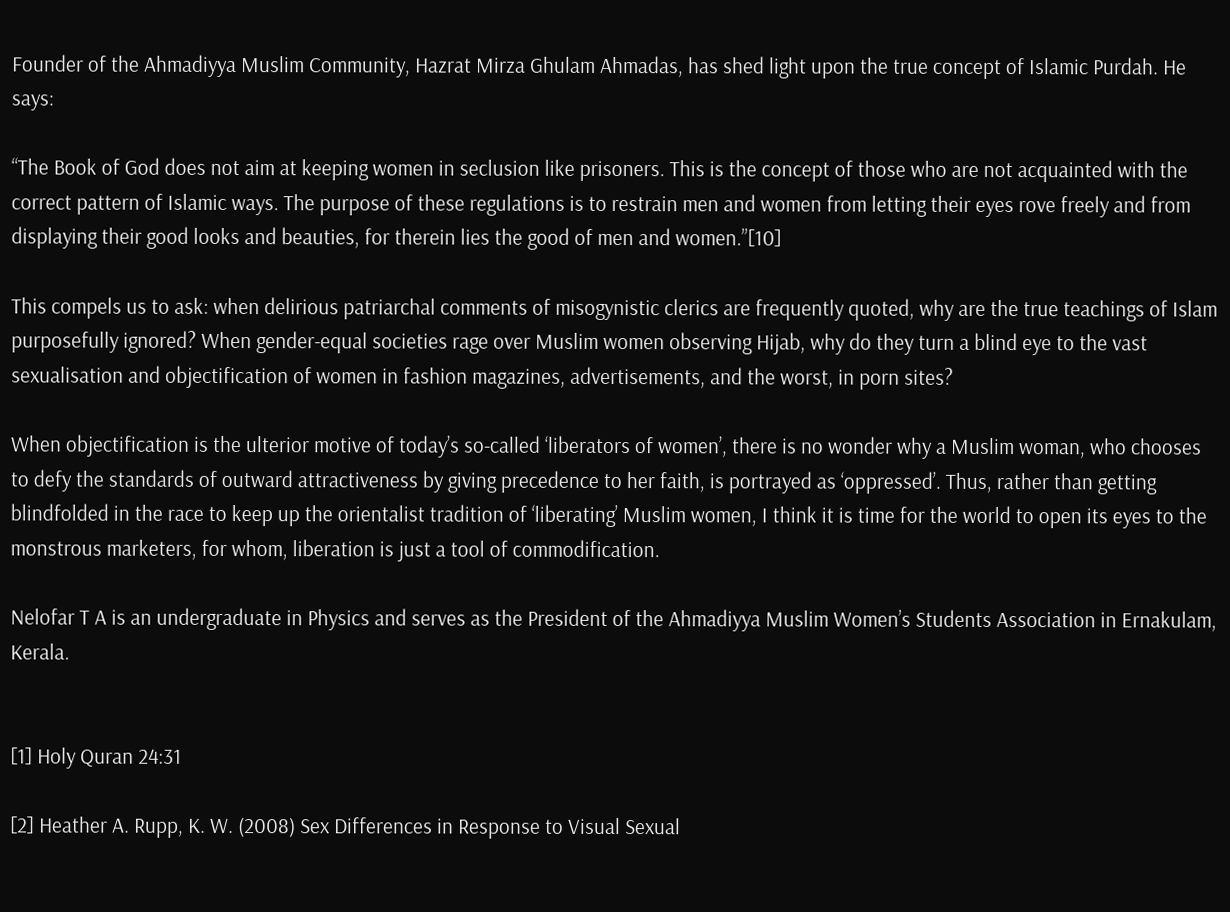Founder of the Ahmadiyya Muslim Community, Hazrat Mirza Ghulam Ahmadas, has shed light upon the true concept of Islamic Purdah. He says:

“The Book of God does not aim at keeping women in seclusion like prisoners. This is the concept of those who are not acquainted with the correct pattern of Islamic ways. The purpose of these regulations is to restrain men and women from letting their eyes rove freely and from displaying their good looks and beauties, for therein lies the good of men and women.”[10]

This compels us to ask: when delirious patriarchal comments of misogynistic clerics are frequently quoted, why are the true teachings of Islam purposefully ignored? When gender-equal societies rage over Muslim women observing Hijab, why do they turn a blind eye to the vast sexualisation and objectification of women in fashion magazines, advertisements, and the worst, in porn sites?

When objectification is the ulterior motive of today’s so-called ‘liberators of women’, there is no wonder why a Muslim woman, who chooses to defy the standards of outward attractiveness by giving precedence to her faith, is portrayed as ‘oppressed’. Thus, rather than getting blindfolded in the race to keep up the orientalist tradition of ‘liberating’ Muslim women, I think it is time for the world to open its eyes to the monstrous marketers, for whom, liberation is just a tool of commodification.

Nelofar T A is an undergraduate in Physics and serves as the President of the Ahmadiyya Muslim Women’s Students Association in Ernakulam, Kerala.


[1] Holy Quran 24:31

[2] Heather A. Rupp, K. W. (2008) Sex Differences in Response to Visual Sexual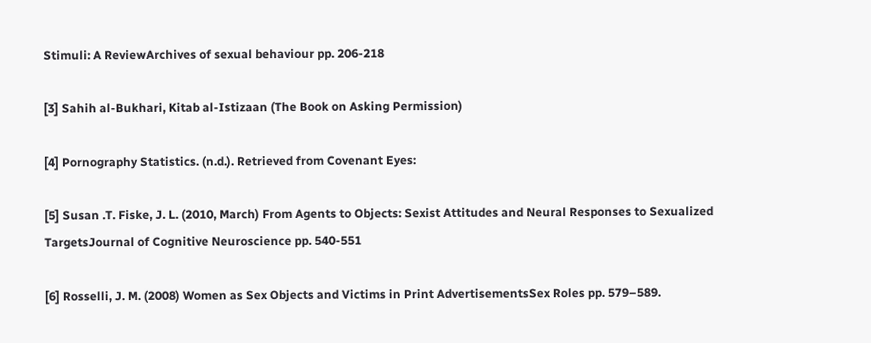Stimuli: A ReviewArchives of sexual behaviour pp. 206-218

[3] Sahih al-Bukhari, Kitab al-Istizaan (The Book on Asking Permission)

[4] Pornography Statistics. (n.d.). Retrieved from Covenant Eyes:

[5] Susan .T. Fiske, J. L. (2010, March) From Agents to Objects: Sexist Attitudes and Neural Responses to Sexualized TargetsJournal of Cognitive Neuroscience pp. 540-551

[6] Rosselli, J. M. (2008) Women as Sex Objects and Victims in Print AdvertisementsSex Roles pp. 579–589.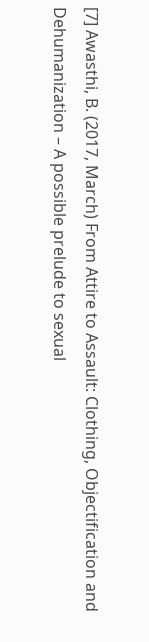[7] Awasthi, B. (2017, March) From Attire to Assault: Clothing, Objectification and Dehumanization – A possible prelude to sexual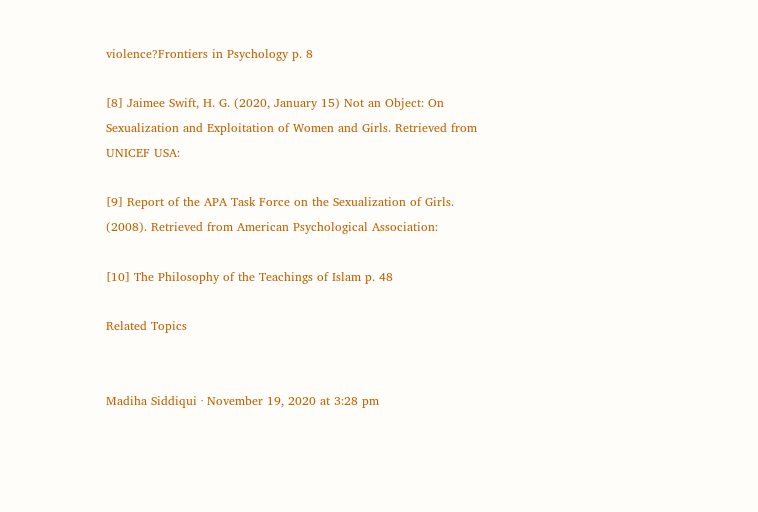violence?Frontiers in Psychology p. 8

[8] Jaimee Swift, H. G. (2020, January 15) Not an Object: On Sexualization and Exploitation of Women and Girls. Retrieved from UNICEF USA:

[9] Report of the APA Task Force on the Sexualization of Girls. (2008). Retrieved from American Psychological Association:

[10] The Philosophy of the Teachings of Islam p. 48

Related Topics


Madiha Siddiqui · November 19, 2020 at 3:28 pm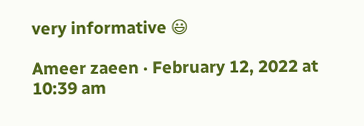very informative 😃

Ameer zaeen · February 12, 2022 at 10:39 am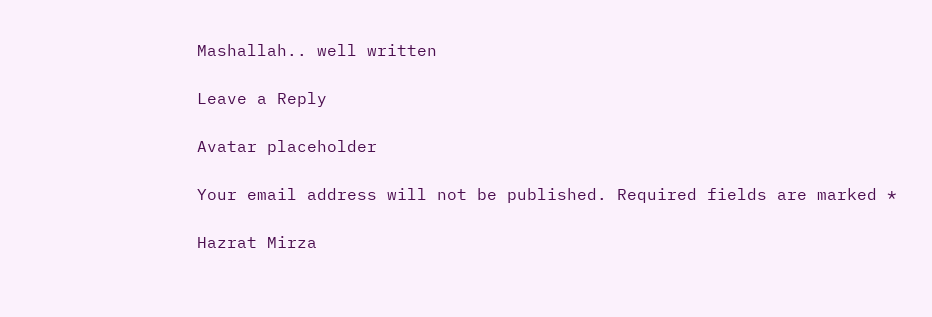Mashallah.. well written

Leave a Reply

Avatar placeholder

Your email address will not be published. Required fields are marked *

Hazrat Mirza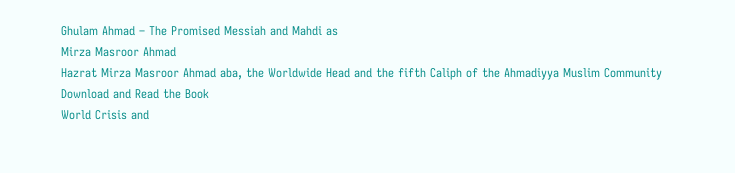Ghulam Ahmad – The Promised Messiah and Mahdi as
Mirza Masroor Ahmad
Hazrat Mirza Masroor Ahmad aba, the Worldwide Head and the fifth Caliph of the Ahmadiyya Muslim Community
Download and Read the Book
World Crisis and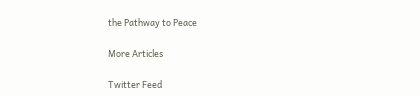the Pathway to Peace

More Articles

Twitter Feed